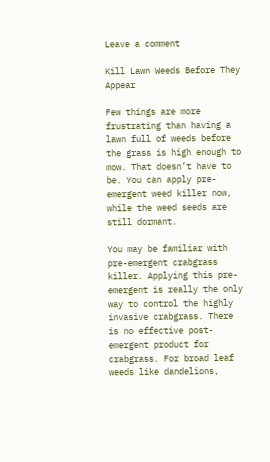Leave a comment

Kill Lawn Weeds Before They Appear

Few things are more frustrating than having a lawn full of weeds before the grass is high enough to mow. That doesn’t have to be. You can apply pre-emergent weed killer now, while the weed seeds are still dormant.

You may be familiar with pre-emergent crabgrass killer. Applying this pre-emergent is really the only way to control the highly invasive crabgrass. There is no effective post-emergent product for crabgrass. For broad leaf weeds like dandelions,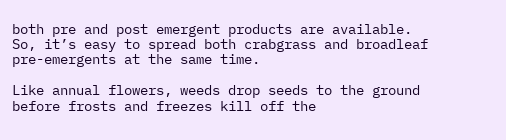both pre and post emergent products are available. So, it’s easy to spread both crabgrass and broadleaf pre-emergents at the same time.

Like annual flowers, weeds drop seeds to the ground before frosts and freezes kill off the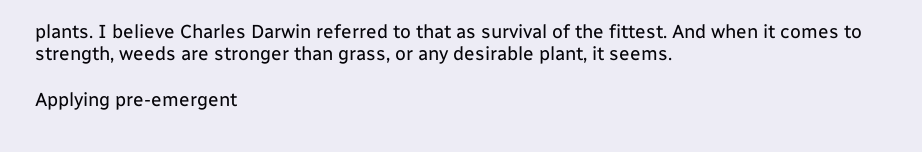plants. I believe Charles Darwin referred to that as survival of the fittest. And when it comes to strength, weeds are stronger than grass, or any desirable plant, it seems.

Applying pre-emergent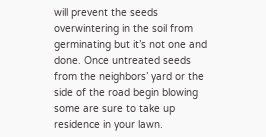will prevent the seeds overwintering in the soil from germinating but it’s not one and done. Once untreated seeds from the neighbors’ yard or the side of the road begin blowing some are sure to take up residence in your lawn.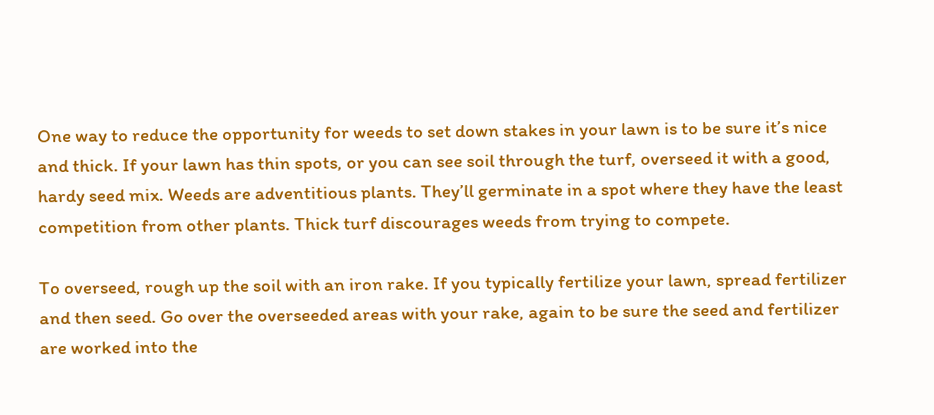One way to reduce the opportunity for weeds to set down stakes in your lawn is to be sure it’s nice and thick. If your lawn has thin spots, or you can see soil through the turf, overseed it with a good, hardy seed mix. Weeds are adventitious plants. They’ll germinate in a spot where they have the least competition from other plants. Thick turf discourages weeds from trying to compete.

To overseed, rough up the soil with an iron rake. If you typically fertilize your lawn, spread fertilizer and then seed. Go over the overseeded areas with your rake, again to be sure the seed and fertilizer are worked into the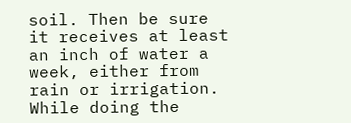soil. Then be sure it receives at least an inch of water a week, either from rain or irrigation. While doing the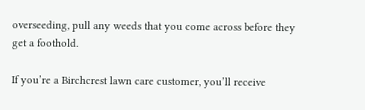overseeding, pull any weeds that you come across before they get a foothold.

If you’re a Birchcrest lawn care customer, you’ll receive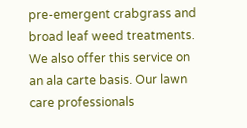pre-emergent crabgrass and broad leaf weed treatments. We also offer this service on an ala carte basis. Our lawn care professionals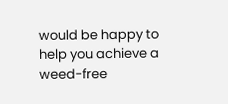would be happy to help you achieve a weed-free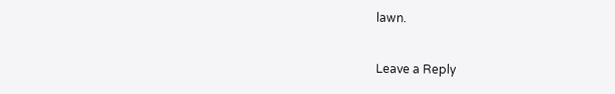lawn.

Leave a Reply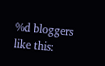%d bloggers like this: